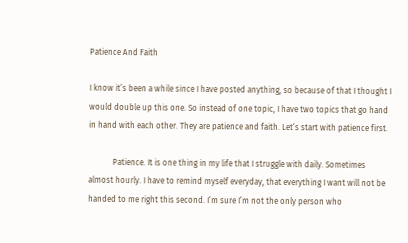Patience And Faith

I know it’s been a while since I have posted anything, so because of that I thought I would double up this one. So instead of one topic, I have two topics that go hand in hand with each other. They are patience and faith. Let’s start with patience first.

            Patience. It is one thing in my life that I struggle with daily. Sometimes almost hourly. I have to remind myself everyday, that everything I want will not be handed to me right this second. I’m sure I’m not the only person who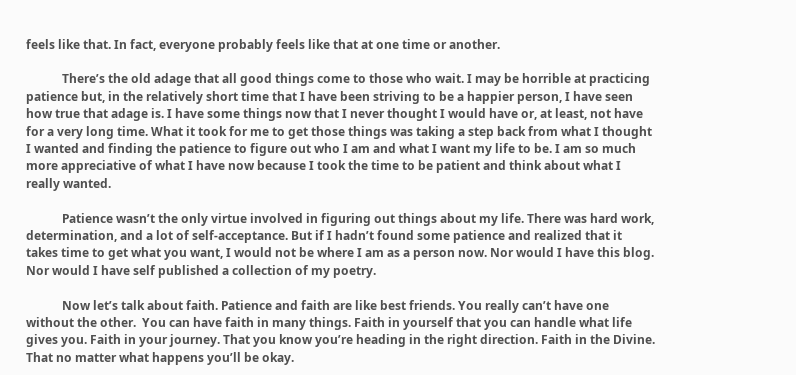feels like that. In fact, everyone probably feels like that at one time or another.

            There’s the old adage that all good things come to those who wait. I may be horrible at practicing patience but, in the relatively short time that I have been striving to be a happier person, I have seen how true that adage is. I have some things now that I never thought I would have or, at least, not have for a very long time. What it took for me to get those things was taking a step back from what I thought I wanted and finding the patience to figure out who I am and what I want my life to be. I am so much more appreciative of what I have now because I took the time to be patient and think about what I really wanted.

            Patience wasn’t the only virtue involved in figuring out things about my life. There was hard work, determination, and a lot of self-acceptance. But if I hadn’t found some patience and realized that it takes time to get what you want, I would not be where I am as a person now. Nor would I have this blog. Nor would I have self published a collection of my poetry.

            Now let’s talk about faith. Patience and faith are like best friends. You really can’t have one without the other.  You can have faith in many things. Faith in yourself that you can handle what life gives you. Faith in your journey. That you know you’re heading in the right direction. Faith in the Divine. That no matter what happens you’ll be okay.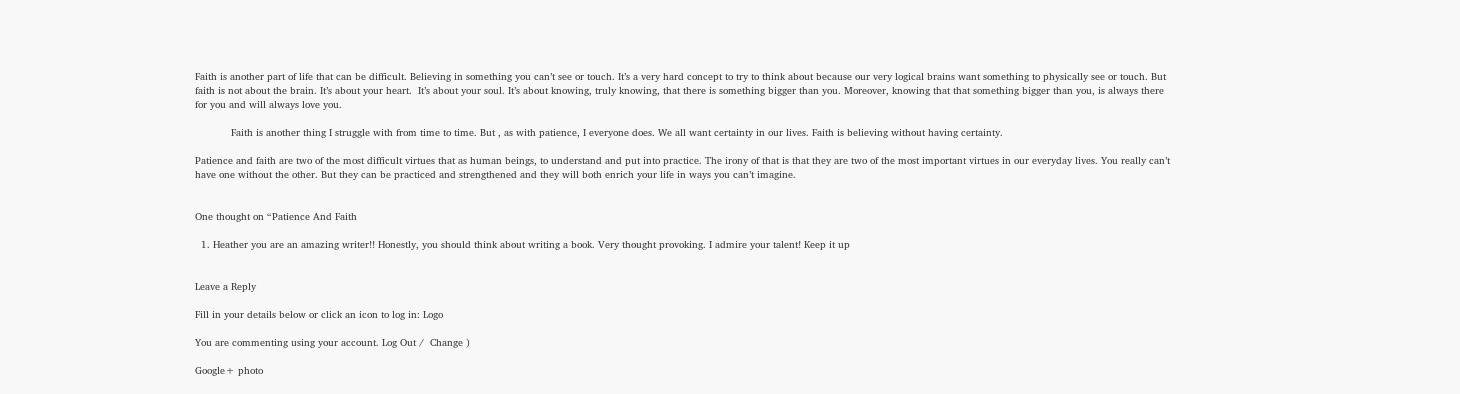Faith is another part of life that can be difficult. Believing in something you can’t see or touch. It’s a very hard concept to try to think about because our very logical brains want something to physically see or touch. But faith is not about the brain. It’s about your heart.  It’s about your soul. It’s about knowing, truly knowing, that there is something bigger than you. Moreover, knowing that that something bigger than you, is always there for you and will always love you.

            Faith is another thing I struggle with from time to time. But , as with patience, I everyone does. We all want certainty in our lives. Faith is believing without having certainty.

Patience and faith are two of the most difficult virtues that as human beings, to understand and put into practice. The irony of that is that they are two of the most important virtues in our everyday lives. You really can’t have one without the other. But they can be practiced and strengthened and they will both enrich your life in ways you can’t imagine.


One thought on “Patience And Faith

  1. Heather you are an amazing writer!! Honestly, you should think about writing a book. Very thought provoking. I admire your talent! Keep it up


Leave a Reply

Fill in your details below or click an icon to log in: Logo

You are commenting using your account. Log Out /  Change )

Google+ photo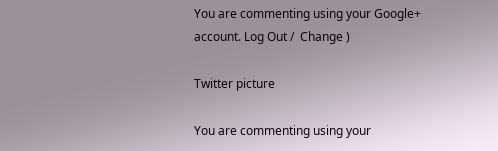You are commenting using your Google+ account. Log Out /  Change )

Twitter picture

You are commenting using your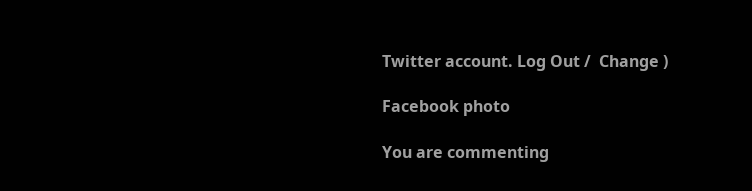Twitter account. Log Out /  Change )

Facebook photo

You are commenting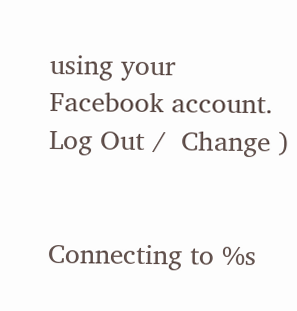using your Facebook account. Log Out /  Change )


Connecting to %s